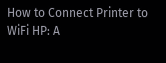How to Connect Printer to WiFi HP: A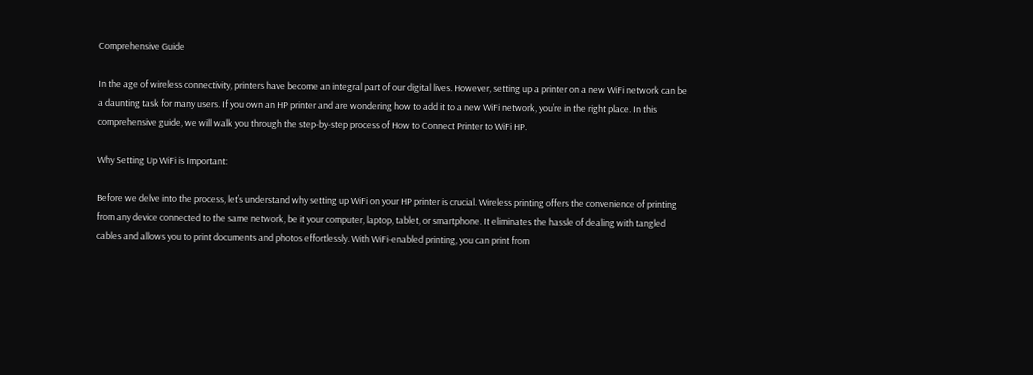Comprehensive Guide

In the age of wireless connectivity, printers have become an integral part of our digital lives. However, setting up a printer on a new WiFi network can be a daunting task for many users. If you own an HP printer and are wondering how to add it to a new WiFi network, you’re in the right place. In this comprehensive guide, we will walk you through the step-by-step process of How to Connect Printer to WiFi HP.

Why Setting Up WiFi is Important:

Before we delve into the process, let’s understand why setting up WiFi on your HP printer is crucial. Wireless printing offers the convenience of printing from any device connected to the same network, be it your computer, laptop, tablet, or smartphone. It eliminates the hassle of dealing with tangled cables and allows you to print documents and photos effortlessly. With WiFi-enabled printing, you can print from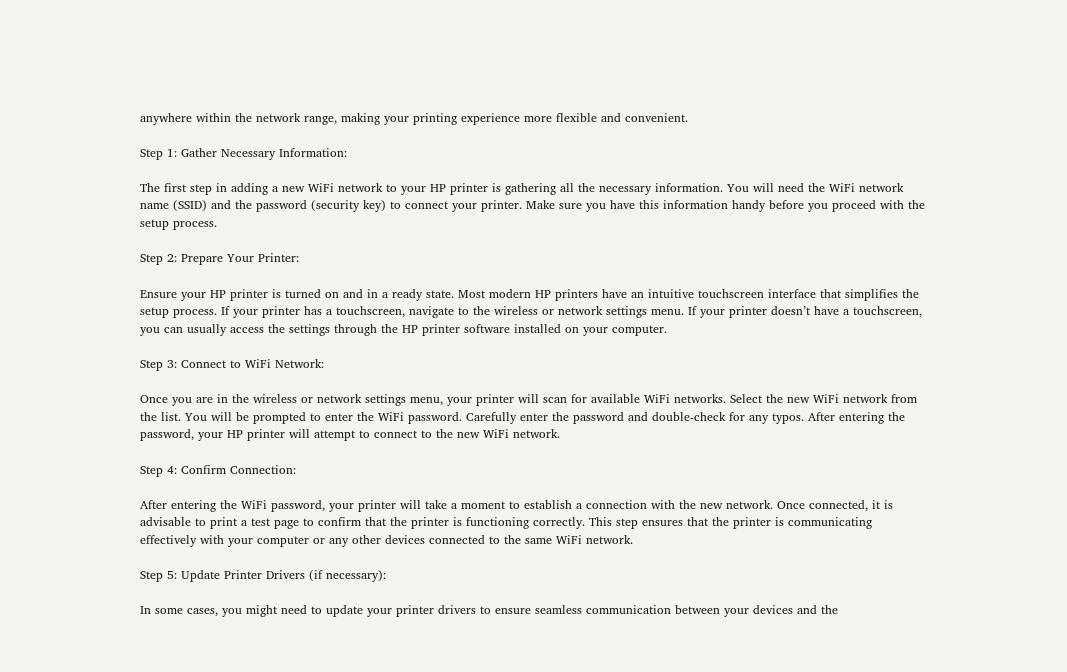anywhere within the network range, making your printing experience more flexible and convenient.

Step 1: Gather Necessary Information:

The first step in adding a new WiFi network to your HP printer is gathering all the necessary information. You will need the WiFi network name (SSID) and the password (security key) to connect your printer. Make sure you have this information handy before you proceed with the setup process.

Step 2: Prepare Your Printer:

Ensure your HP printer is turned on and in a ready state. Most modern HP printers have an intuitive touchscreen interface that simplifies the setup process. If your printer has a touchscreen, navigate to the wireless or network settings menu. If your printer doesn’t have a touchscreen, you can usually access the settings through the HP printer software installed on your computer.

Step 3: Connect to WiFi Network:

Once you are in the wireless or network settings menu, your printer will scan for available WiFi networks. Select the new WiFi network from the list. You will be prompted to enter the WiFi password. Carefully enter the password and double-check for any typos. After entering the password, your HP printer will attempt to connect to the new WiFi network.

Step 4: Confirm Connection:

After entering the WiFi password, your printer will take a moment to establish a connection with the new network. Once connected, it is advisable to print a test page to confirm that the printer is functioning correctly. This step ensures that the printer is communicating effectively with your computer or any other devices connected to the same WiFi network.

Step 5: Update Printer Drivers (if necessary):

In some cases, you might need to update your printer drivers to ensure seamless communication between your devices and the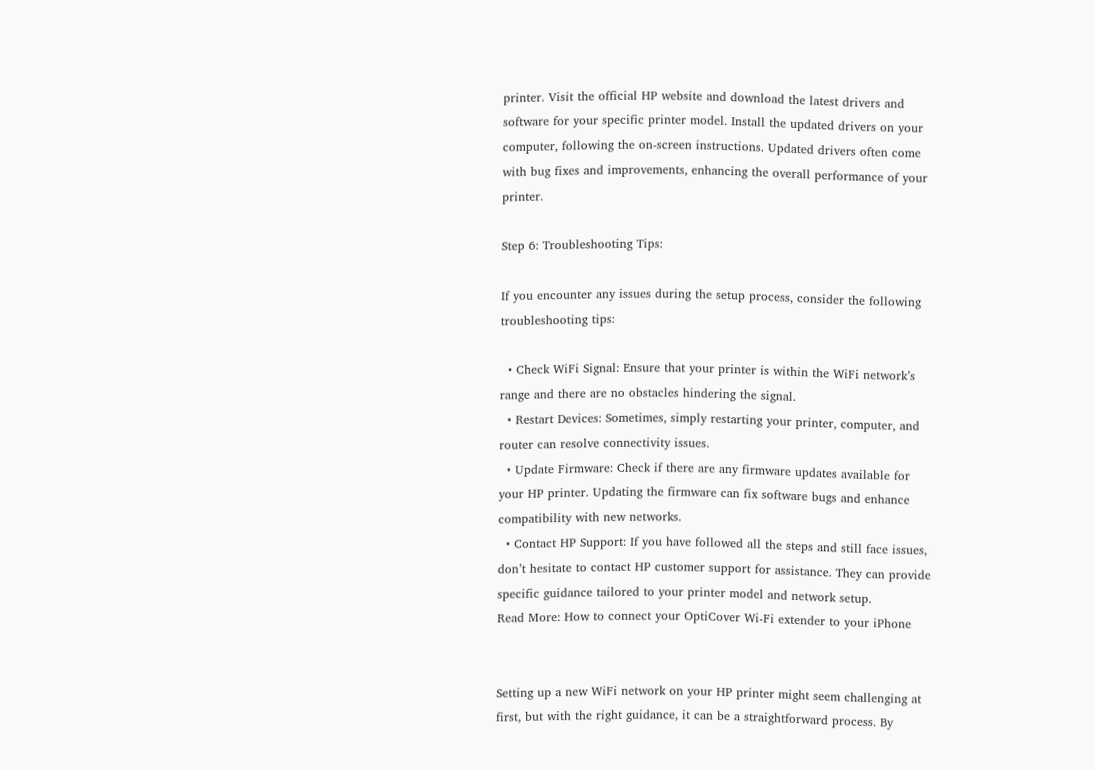printer. Visit the official HP website and download the latest drivers and software for your specific printer model. Install the updated drivers on your computer, following the on-screen instructions. Updated drivers often come with bug fixes and improvements, enhancing the overall performance of your printer.

Step 6: Troubleshooting Tips:

If you encounter any issues during the setup process, consider the following troubleshooting tips:

  • Check WiFi Signal: Ensure that your printer is within the WiFi network’s range and there are no obstacles hindering the signal.
  • Restart Devices: Sometimes, simply restarting your printer, computer, and router can resolve connectivity issues.
  • Update Firmware: Check if there are any firmware updates available for your HP printer. Updating the firmware can fix software bugs and enhance compatibility with new networks.
  • Contact HP Support: If you have followed all the steps and still face issues, don’t hesitate to contact HP customer support for assistance. They can provide specific guidance tailored to your printer model and network setup.
Read More: How to connect your OptiCover Wi-Fi extender to your iPhone


Setting up a new WiFi network on your HP printer might seem challenging at first, but with the right guidance, it can be a straightforward process. By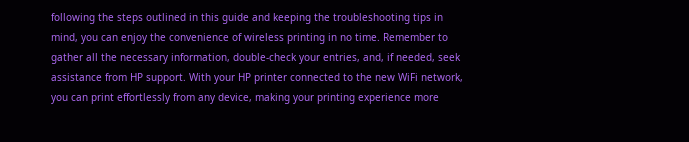following the steps outlined in this guide and keeping the troubleshooting tips in mind, you can enjoy the convenience of wireless printing in no time. Remember to gather all the necessary information, double-check your entries, and, if needed, seek assistance from HP support. With your HP printer connected to the new WiFi network, you can print effortlessly from any device, making your printing experience more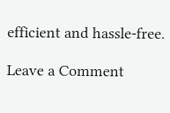efficient and hassle-free.

Leave a Comment